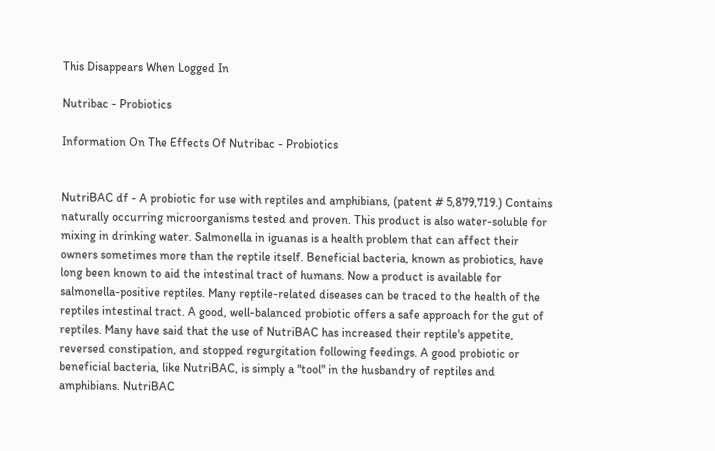This Disappears When Logged In

Nutribac - Probiotics

Information On The Effects Of Nutribac - Probiotics


NutriBAC df - A probiotic for use with reptiles and amphibians, (patent # 5,879,719.) Contains naturally occurring microorganisms tested and proven. This product is also water-soluble for mixing in drinking water. Salmonella in iguanas is a health problem that can affect their owners sometimes more than the reptile itself. Beneficial bacteria, known as probiotics, have long been known to aid the intestinal tract of humans. Now a product is available for salmonella-positive reptiles. Many reptile-related diseases can be traced to the health of the reptiles intestinal tract. A good, well-balanced probiotic offers a safe approach for the gut of reptiles. Many have said that the use of NutriBAC has increased their reptile's appetite, reversed constipation, and stopped regurgitation following feedings. A good probiotic or beneficial bacteria, like NutriBAC, is simply a "tool" in the husbandry of reptiles and amphibians. NutriBAC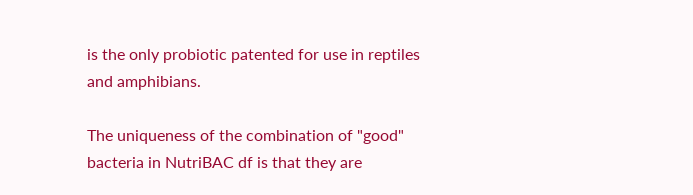is the only probiotic patented for use in reptiles and amphibians.

The uniqueness of the combination of "good" bacteria in NutriBAC df is that they are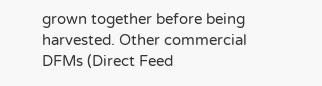grown together before being harvested. Other commercial DFMs (Direct Feed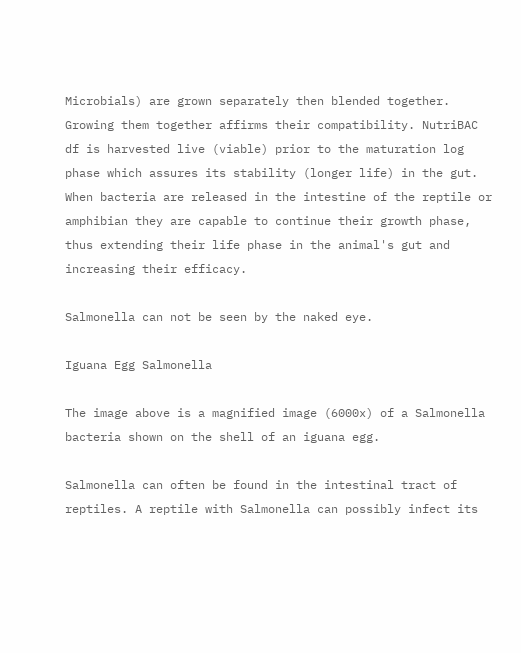Microbials) are grown separately then blended together. Growing them together affirms their compatibility. NutriBAC df is harvested live (viable) prior to the maturation log phase which assures its stability (longer life) in the gut. When bacteria are released in the intestine of the reptile or amphibian they are capable to continue their growth phase, thus extending their life phase in the animal's gut and increasing their efficacy.

Salmonella can not be seen by the naked eye.

Iguana Egg Salmonella

The image above is a magnified image (6000x) of a Salmonella bacteria shown on the shell of an iguana egg.

Salmonella can often be found in the intestinal tract of reptiles. A reptile with Salmonella can possibly infect its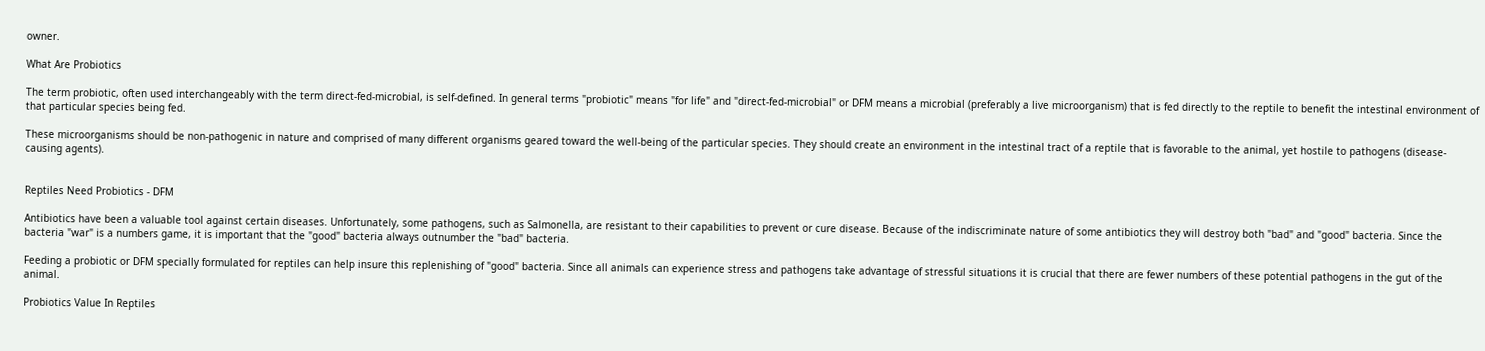owner.

What Are Probiotics

The term probiotic, often used interchangeably with the term direct-fed-microbial, is self-defined. In general terms "probiotic" means "for life" and "direct-fed-microbial" or DFM means a microbial (preferably a live microorganism) that is fed directly to the reptile to benefit the intestinal environment of that particular species being fed.

These microorganisms should be non-pathogenic in nature and comprised of many different organisms geared toward the well-being of the particular species. They should create an environment in the intestinal tract of a reptile that is favorable to the animal, yet hostile to pathogens (disease-causing agents).


Reptiles Need Probiotics - DFM

Antibiotics have been a valuable tool against certain diseases. Unfortunately, some pathogens, such as Salmonella, are resistant to their capabilities to prevent or cure disease. Because of the indiscriminate nature of some antibiotics they will destroy both "bad" and "good" bacteria. Since the bacteria "war" is a numbers game, it is important that the "good" bacteria always outnumber the "bad" bacteria.

Feeding a probiotic or DFM specially formulated for reptiles can help insure this replenishing of "good" bacteria. Since all animals can experience stress and pathogens take advantage of stressful situations it is crucial that there are fewer numbers of these potential pathogens in the gut of the animal.

Probiotics Value In Reptiles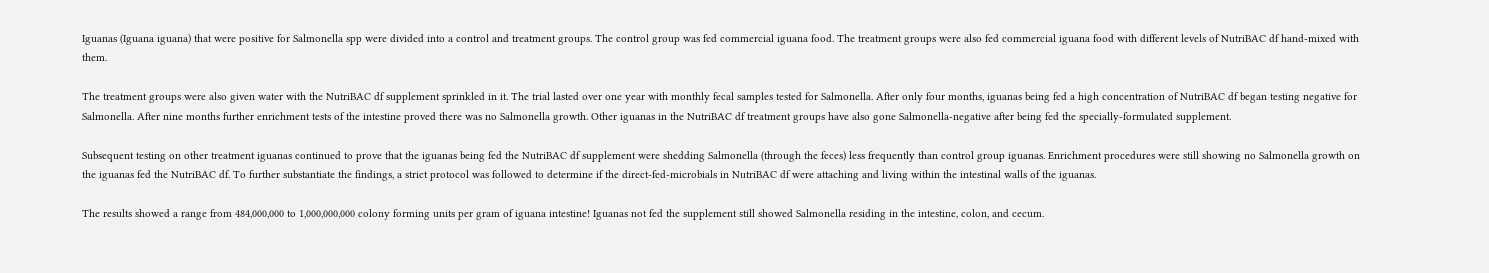Iguanas (Iguana iguana) that were positive for Salmonella spp were divided into a control and treatment groups. The control group was fed commercial iguana food. The treatment groups were also fed commercial iguana food with different levels of NutriBAC df hand-mixed with them.

The treatment groups were also given water with the NutriBAC df supplement sprinkled in it. The trial lasted over one year with monthly fecal samples tested for Salmonella. After only four months, iguanas being fed a high concentration of NutriBAC df began testing negative for Salmonella. After nine months further enrichment tests of the intestine proved there was no Salmonella growth. Other iguanas in the NutriBAC df treatment groups have also gone Salmonella-negative after being fed the specially-formulated supplement.

Subsequent testing on other treatment iguanas continued to prove that the iguanas being fed the NutriBAC df supplement were shedding Salmonella (through the feces) less frequently than control group iguanas. Enrichment procedures were still showing no Salmonella growth on the iguanas fed the NutriBAC df. To further substantiate the findings, a strict protocol was followed to determine if the direct-fed-microbials in NutriBAC df were attaching and living within the intestinal walls of the iguanas.

The results showed a range from 484,000,000 to 1,000,000,000 colony forming units per gram of iguana intestine! Iguanas not fed the supplement still showed Salmonella residing in the intestine, colon, and cecum.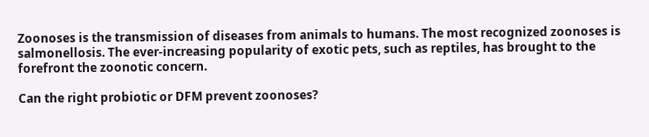Zoonoses is the transmission of diseases from animals to humans. The most recognized zoonoses is salmonellosis. The ever-increasing popularity of exotic pets, such as reptiles, has brought to the forefront the zoonotic concern.

Can the right probiotic or DFM prevent zoonoses?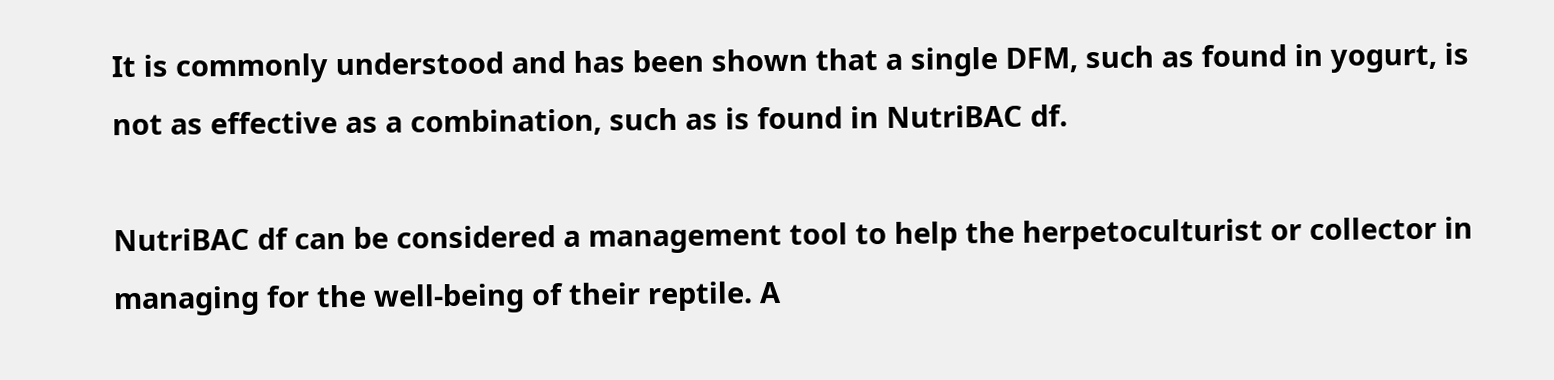It is commonly understood and has been shown that a single DFM, such as found in yogurt, is not as effective as a combination, such as is found in NutriBAC df.

NutriBAC df can be considered a management tool to help the herpetoculturist or collector in managing for the well-being of their reptile. A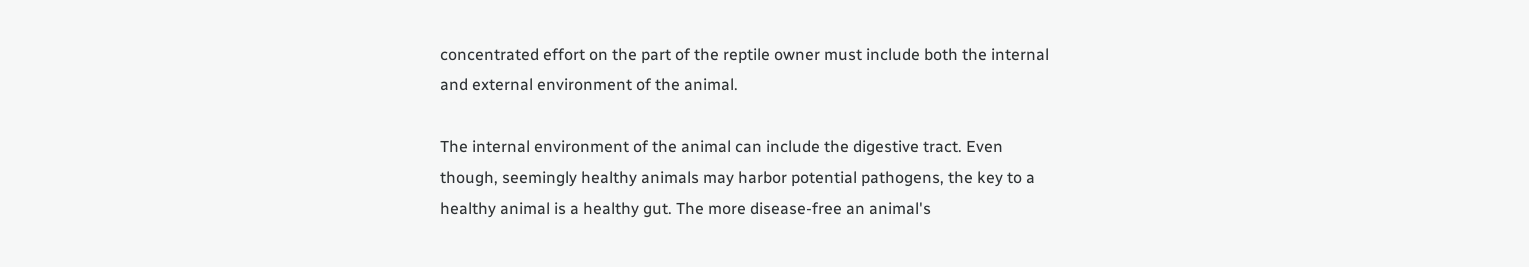concentrated effort on the part of the reptile owner must include both the internal and external environment of the animal.

The internal environment of the animal can include the digestive tract. Even though, seemingly healthy animals may harbor potential pathogens, the key to a healthy animal is a healthy gut. The more disease-free an animal's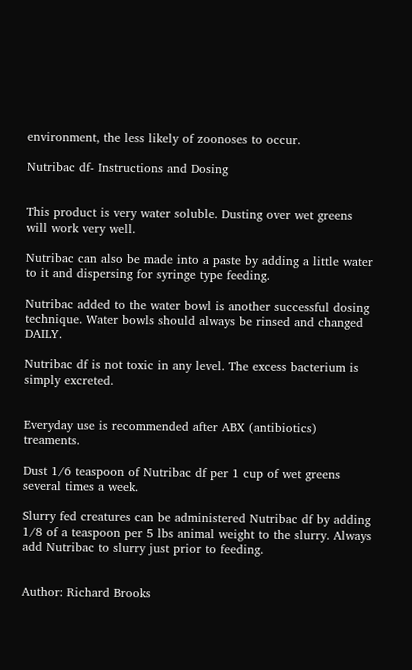environment, the less likely of zoonoses to occur.

Nutribac df- Instructions and Dosing


This product is very water soluble. Dusting over wet greens will work very well.

Nutribac can also be made into a paste by adding a little water to it and dispersing for syringe type feeding.

Nutribac added to the water bowl is another successful dosing technique. Water bowls should always be rinsed and changed DAILY.

Nutribac df is not toxic in any level. The excess bacterium is simply excreted.


Everyday use is recommended after ABX (antibiotics) treaments.

Dust 1/6 teaspoon of Nutribac df per 1 cup of wet greens several times a week.

Slurry fed creatures can be administered Nutribac df by adding 1/8 of a teaspoon per 5 lbs animal weight to the slurry. Always add Nutribac to slurry just prior to feeding.


Author: Richard Brooks